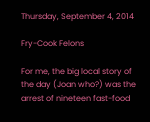Thursday, September 4, 2014

Fry-Cook Felons

For me, the big local story of the day (Joan who?) was the arrest of nineteen fast-food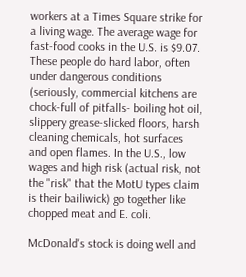workers at a Times Square strike for a living wage. The average wage for fast-food cooks in the U.S. is $9.07. These people do hard labor, often under dangerous conditions (seriously, commercial kitchens are chock-full of pitfalls- boiling hot oil, slippery grease-slicked floors, harsh cleaning chemicals, hot surfaces and open flames. In the U.S., low wages and high risk (actual risk, not the "risk" that the MotU types claim is their bailiwick) go together like chopped meat and E. coli.

McDonald's stock is doing well and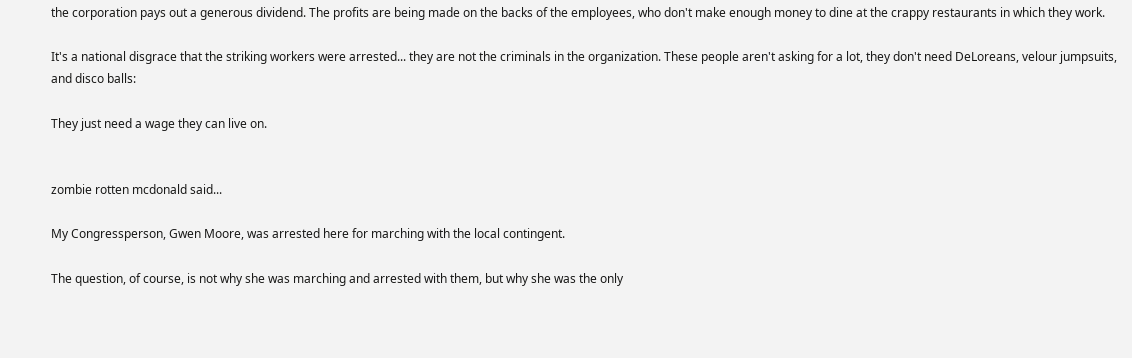the corporation pays out a generous dividend. The profits are being made on the backs of the employees, who don't make enough money to dine at the crappy restaurants in which they work.

It's a national disgrace that the striking workers were arrested... they are not the criminals in the organization. These people aren't asking for a lot, they don't need DeLoreans, velour jumpsuits, and disco balls:

They just need a wage they can live on.


zombie rotten mcdonald said...

My Congressperson, Gwen Moore, was arrested here for marching with the local contingent.

The question, of course, is not why she was marching and arrested with them, but why she was the only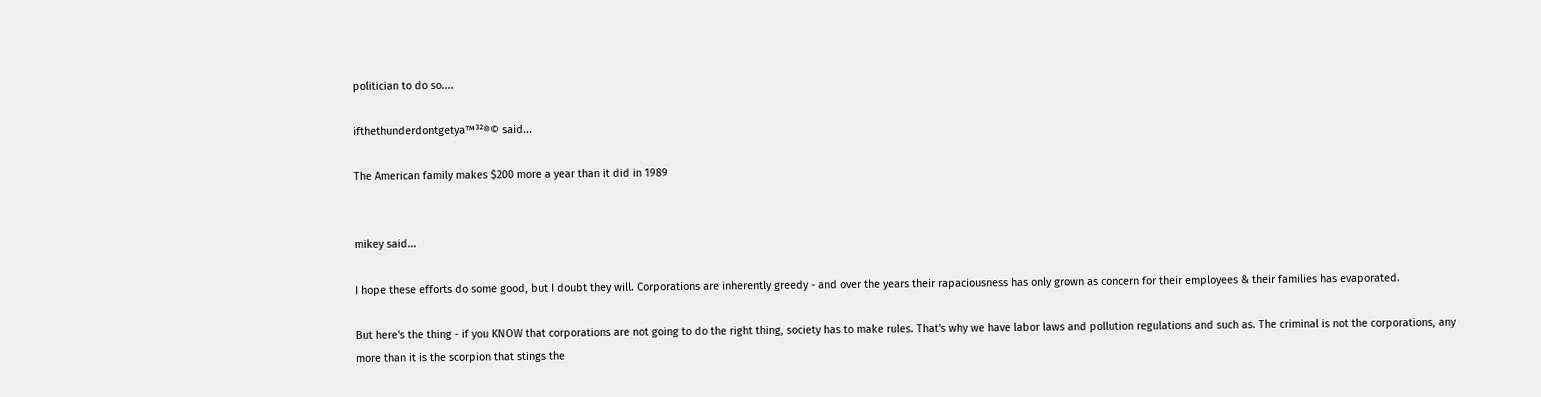politician to do so....

ifthethunderdontgetya™³²®© said...

The American family makes $200 more a year than it did in 1989


mikey said...

I hope these efforts do some good, but I doubt they will. Corporations are inherently greedy - and over the years their rapaciousness has only grown as concern for their employees & their families has evaporated.

But here's the thing - if you KNOW that corporations are not going to do the right thing, society has to make rules. That's why we have labor laws and pollution regulations and such as. The criminal is not the corporations, any more than it is the scorpion that stings the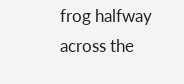frog halfway across the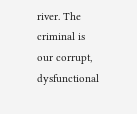river. The criminal is our corrupt, dysfunctional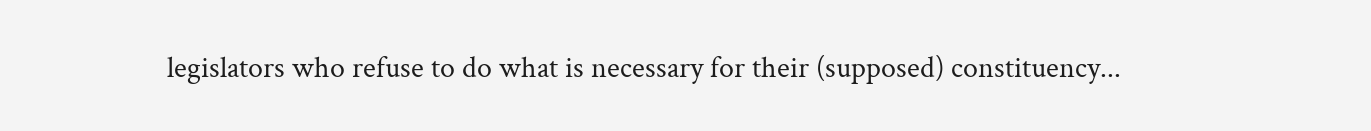legislators who refuse to do what is necessary for their (supposed) constituency...